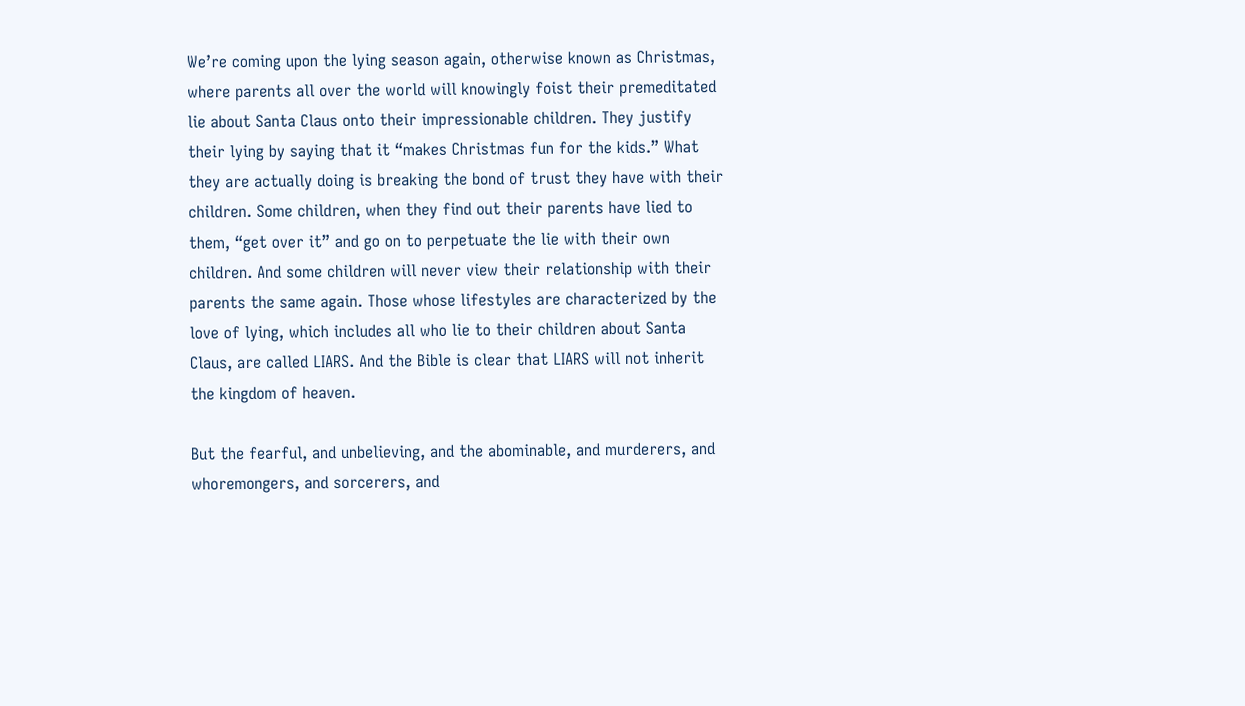We’re coming upon the lying season again, otherwise known as Christmas, where parents all over the world will knowingly foist their premeditated lie about Santa Claus onto their impressionable children. They justify their lying by saying that it “makes Christmas fun for the kids.” What they are actually doing is breaking the bond of trust they have with their children. Some children, when they find out their parents have lied to them, “get over it” and go on to perpetuate the lie with their own children. And some children will never view their relationship with their parents the same again. Those whose lifestyles are characterized by the love of lying, which includes all who lie to their children about Santa Claus, are called LIARS. And the Bible is clear that LIARS will not inherit the kingdom of heaven.

But the fearful, and unbelieving, and the abominable, and murderers, and whoremongers, and sorcerers, and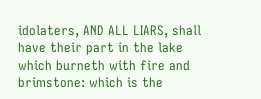idolaters, AND ALL LIARS, shall have their part in the lake which burneth with fire and brimstone: which is the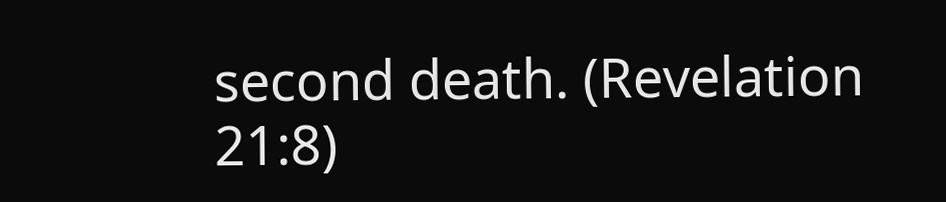second death. (Revelation 21:8)